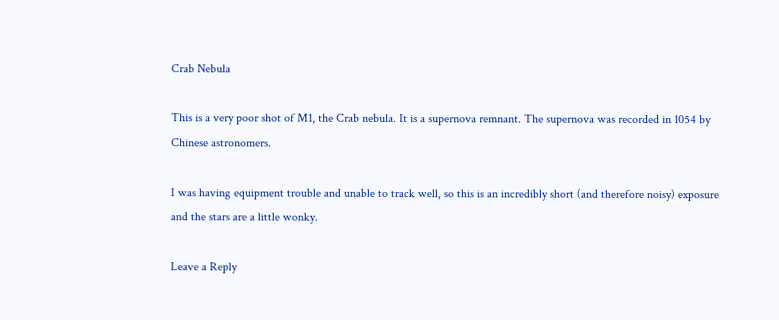Crab Nebula

This is a very poor shot of M1, the Crab nebula. It is a supernova remnant. The supernova was recorded in 1054 by Chinese astronomers.

I was having equipment trouble and unable to track well, so this is an incredibly short (and therefore noisy) exposure and the stars are a little wonky.

Leave a Reply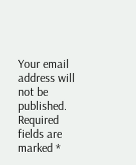Your email address will not be published. Required fields are marked *